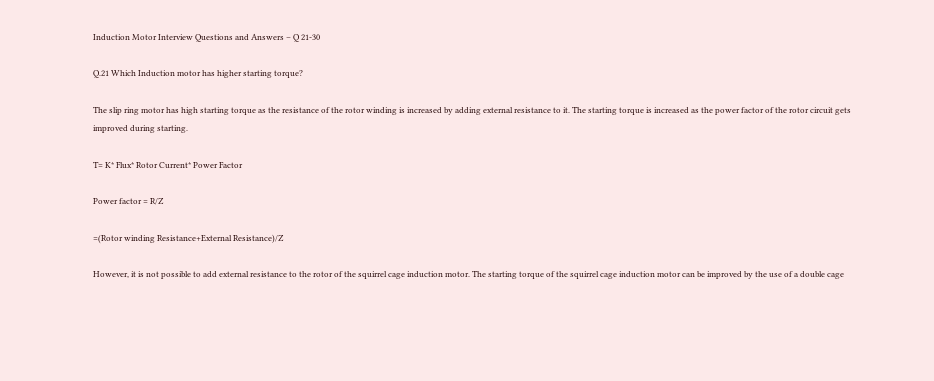Induction Motor Interview Questions and Answers – Q 21-30

Q.21 Which Induction motor has higher starting torque?

The slip ring motor has high starting torque as the resistance of the rotor winding is increased by adding external resistance to it. The starting torque is increased as the power factor of the rotor circuit gets improved during starting.

T= K* Flux* Rotor Current* Power Factor

Power factor = R/Z

=(Rotor winding Resistance+External Resistance)/Z

However, it is not possible to add external resistance to the rotor of the squirrel cage induction motor. The starting torque of the squirrel cage induction motor can be improved by the use of a double cage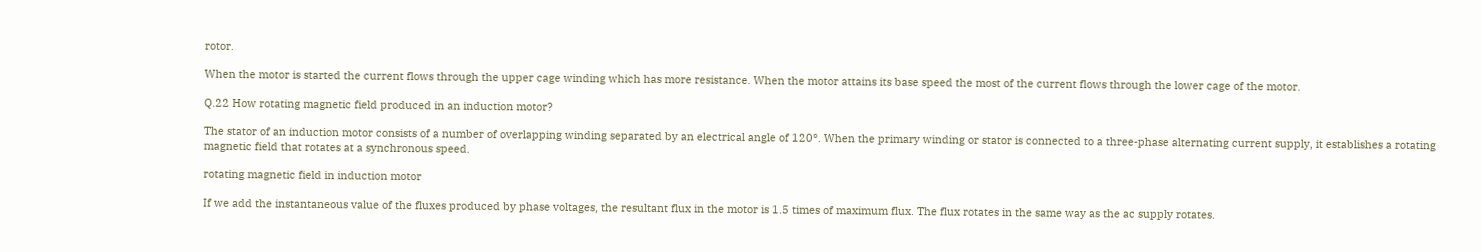rotor.

When the motor is started the current flows through the upper cage winding which has more resistance. When the motor attains its base speed the most of the current flows through the lower cage of the motor.

Q.22 How rotating magnetic field produced in an induction motor?

The stator of an induction motor consists of a number of overlapping winding separated by an electrical angle of 120°. When the primary winding or stator is connected to a three-phase alternating current supply, it establishes a rotating magnetic field that rotates at a synchronous speed.

rotating magnetic field in induction motor

If we add the instantaneous value of the fluxes produced by phase voltages, the resultant flux in the motor is 1.5 times of maximum flux. The flux rotates in the same way as the ac supply rotates.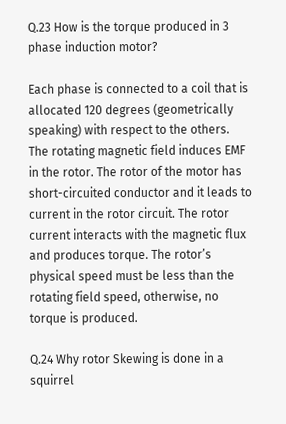Q.23 How is the torque produced in 3 phase induction motor?

Each phase is connected to a coil that is allocated 120 degrees (geometrically speaking) with respect to the others. The rotating magnetic field induces EMF in the rotor. The rotor of the motor has short-circuited conductor and it leads to current in the rotor circuit. The rotor current interacts with the magnetic flux and produces torque. The rotor’s physical speed must be less than the rotating field speed, otherwise, no torque is produced.

Q.24 Why rotor Skewing is done in a squirrel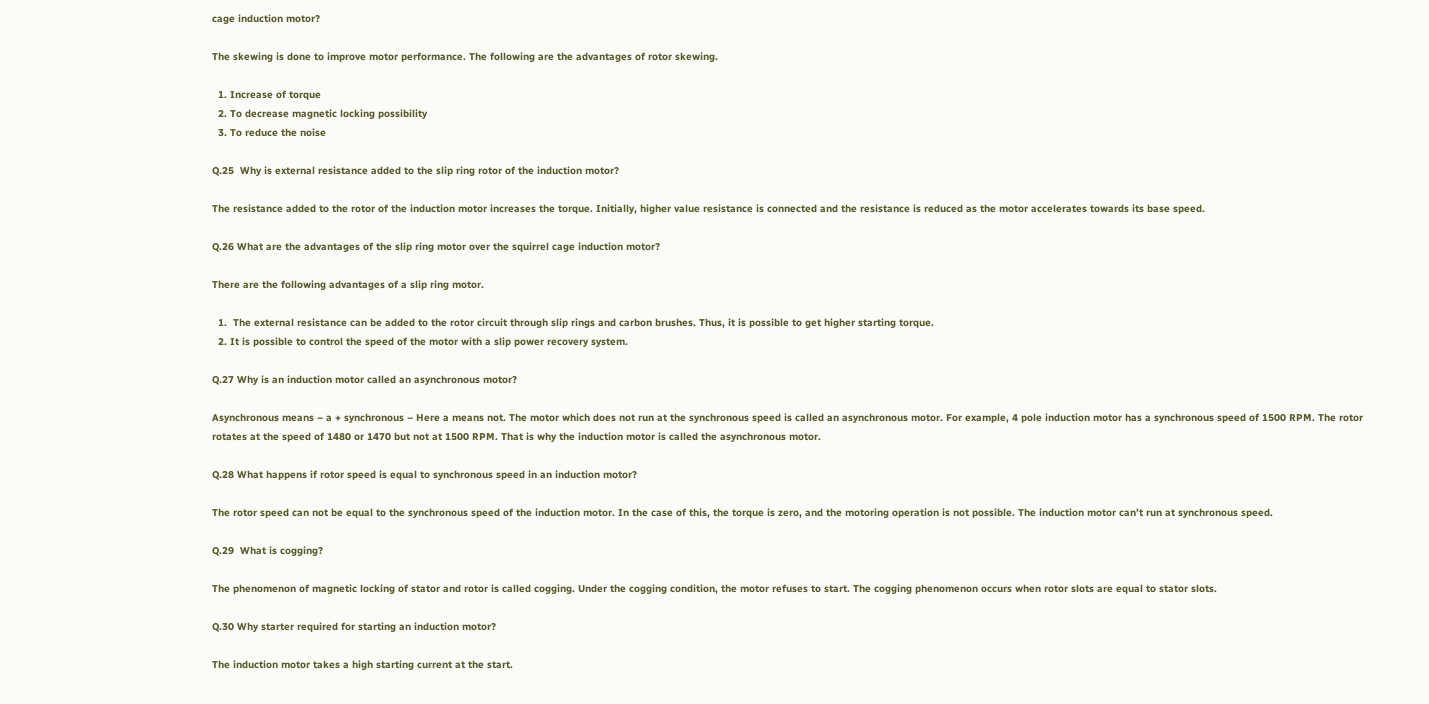cage induction motor?

The skewing is done to improve motor performance. The following are the advantages of rotor skewing.

  1. Increase of torque
  2. To decrease magnetic locking possibility
  3. To reduce the noise

Q.25  Why is external resistance added to the slip ring rotor of the induction motor?

The resistance added to the rotor of the induction motor increases the torque. Initially, higher value resistance is connected and the resistance is reduced as the motor accelerates towards its base speed.

Q.26 What are the advantages of the slip ring motor over the squirrel cage induction motor?

There are the following advantages of a slip ring motor.

  1.  The external resistance can be added to the rotor circuit through slip rings and carbon brushes. Thus, it is possible to get higher starting torque.
  2. It is possible to control the speed of the motor with a slip power recovery system.

Q.27 Why is an induction motor called an asynchronous motor?

Asynchronous means – a + synchronous – Here a means not. The motor which does not run at the synchronous speed is called an asynchronous motor. For example, 4 pole induction motor has a synchronous speed of 1500 RPM. The rotor rotates at the speed of 1480 or 1470 but not at 1500 RPM. That is why the induction motor is called the asynchronous motor.

Q.28 What happens if rotor speed is equal to synchronous speed in an induction motor?

The rotor speed can not be equal to the synchronous speed of the induction motor. In the case of this, the torque is zero, and the motoring operation is not possible. The induction motor can’t run at synchronous speed.

Q.29  What is cogging?

The phenomenon of magnetic locking of stator and rotor is called cogging. Under the cogging condition, the motor refuses to start. The cogging phenomenon occurs when rotor slots are equal to stator slots.

Q.30 Why starter required for starting an induction motor?

The induction motor takes a high starting current at the start.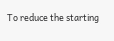To reduce the starting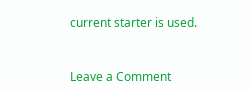current starter is used.


Leave a Comment